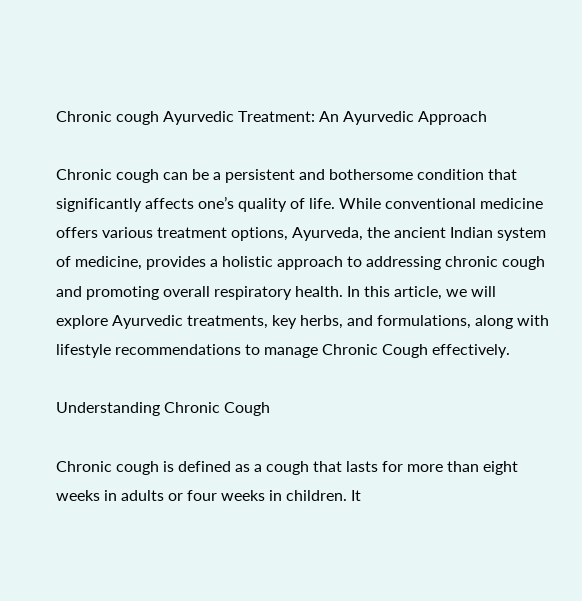Chronic cough Ayurvedic Treatment: An Ayurvedic Approach

Chronic cough can be a persistent and bothersome condition that significantly affects one’s quality of life. While conventional medicine offers various treatment options, Ayurveda, the ancient Indian system of medicine, provides a holistic approach to addressing chronic cough and promoting overall respiratory health. In this article, we will explore Ayurvedic treatments, key herbs, and formulations, along with lifestyle recommendations to manage Chronic Cough effectively.

Understanding Chronic Cough

Chronic cough is defined as a cough that lasts for more than eight weeks in adults or four weeks in children. It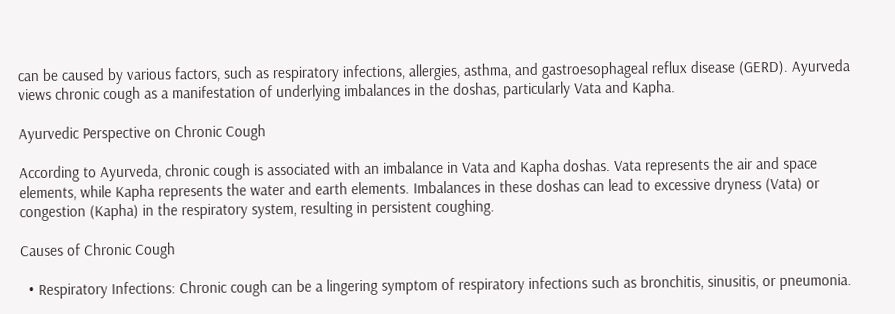can be caused by various factors, such as respiratory infections, allergies, asthma, and gastroesophageal reflux disease (GERD). Ayurveda views chronic cough as a manifestation of underlying imbalances in the doshas, particularly Vata and Kapha.

Ayurvedic Perspective on Chronic Cough

According to Ayurveda, chronic cough is associated with an imbalance in Vata and Kapha doshas. Vata represents the air and space elements, while Kapha represents the water and earth elements. Imbalances in these doshas can lead to excessive dryness (Vata) or congestion (Kapha) in the respiratory system, resulting in persistent coughing.

Causes of Chronic Cough

  • Respiratory Infections: Chronic cough can be a lingering symptom of respiratory infections such as bronchitis, sinusitis, or pneumonia.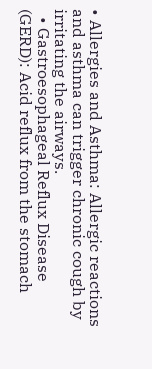• Allergies and Asthma: Allergic reactions and asthma can trigger chronic cough by irritating the airways.
  • Gastroesophageal Reflux Disease (GERD): Acid reflux from the stomach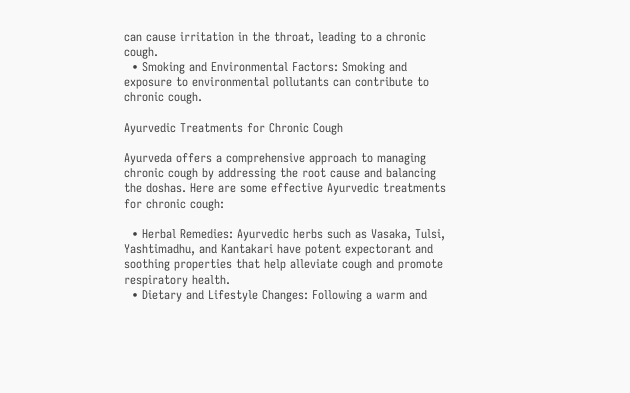can cause irritation in the throat, leading to a chronic cough.
  • Smoking and Environmental Factors: Smoking and exposure to environmental pollutants can contribute to chronic cough.

Ayurvedic Treatments for Chronic Cough

Ayurveda offers a comprehensive approach to managing chronic cough by addressing the root cause and balancing the doshas. Here are some effective Ayurvedic treatments for chronic cough:

  • Herbal Remedies: Ayurvedic herbs such as Vasaka, Tulsi, Yashtimadhu, and Kantakari have potent expectorant and soothing properties that help alleviate cough and promote respiratory health.
  • Dietary and Lifestyle Changes: Following a warm and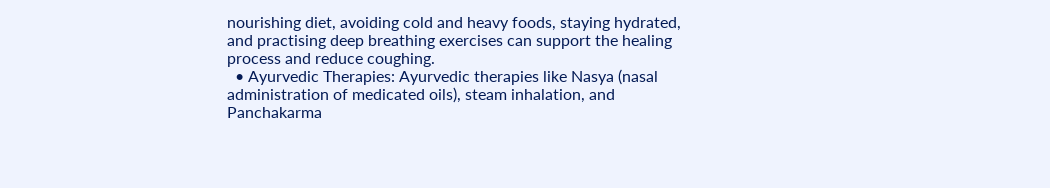nourishing diet, avoiding cold and heavy foods, staying hydrated, and practising deep breathing exercises can support the healing process and reduce coughing.
  • Ayurvedic Therapies: Ayurvedic therapies like Nasya (nasal administration of medicated oils), steam inhalation, and Panchakarma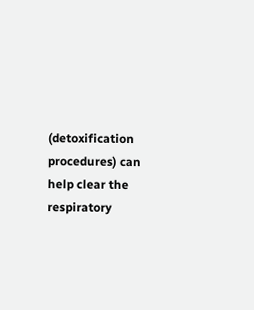(detoxification procedures) can help clear the respiratory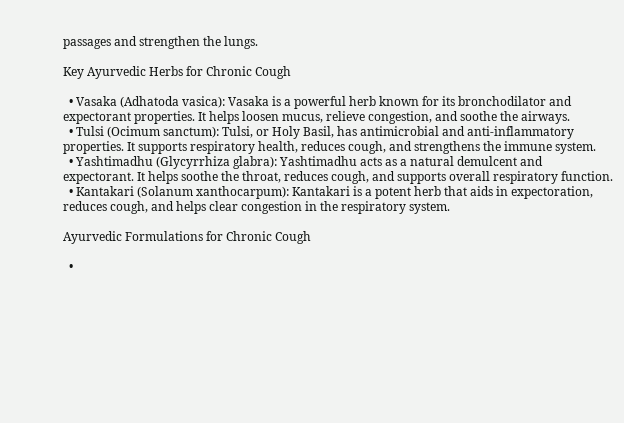passages and strengthen the lungs.

Key Ayurvedic Herbs for Chronic Cough

  • Vasaka (Adhatoda vasica): Vasaka is a powerful herb known for its bronchodilator and expectorant properties. It helps loosen mucus, relieve congestion, and soothe the airways.
  • Tulsi (Ocimum sanctum): Tulsi, or Holy Basil, has antimicrobial and anti-inflammatory properties. It supports respiratory health, reduces cough, and strengthens the immune system.
  • Yashtimadhu (Glycyrrhiza glabra): Yashtimadhu acts as a natural demulcent and expectorant. It helps soothe the throat, reduces cough, and supports overall respiratory function.
  • Kantakari (Solanum xanthocarpum): Kantakari is a potent herb that aids in expectoration, reduces cough, and helps clear congestion in the respiratory system.

Ayurvedic Formulations for Chronic Cough

  •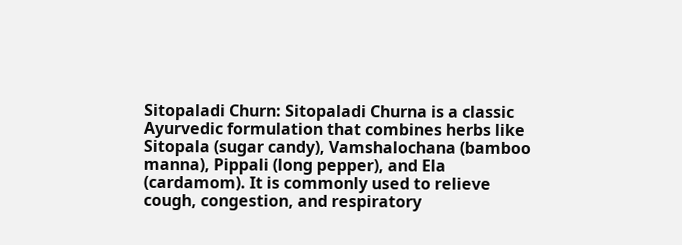Sitopaladi Churn: Sitopaladi Churna is a classic Ayurvedic formulation that combines herbs like Sitopala (sugar candy), Vamshalochana (bamboo manna), Pippali (long pepper), and Ela (cardamom). It is commonly used to relieve cough, congestion, and respiratory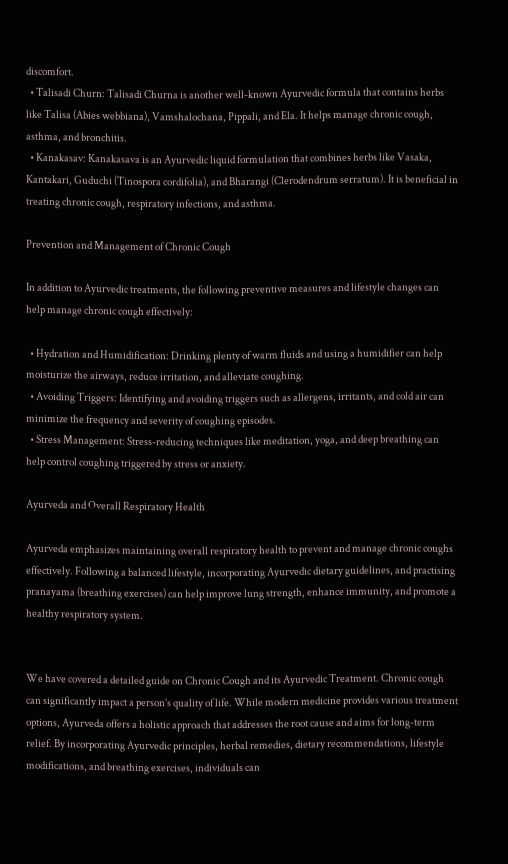discomfort.
  • Talisadi Churn: Talisadi Churna is another well-known Ayurvedic formula that contains herbs like Talisa (Abies webbiana), Vamshalochana, Pippali, and Ela. It helps manage chronic cough, asthma, and bronchitis.
  • Kanakasav: Kanakasava is an Ayurvedic liquid formulation that combines herbs like Vasaka, Kantakari, Guduchi (Tinospora cordifolia), and Bharangi (Clerodendrum serratum). It is beneficial in treating chronic cough, respiratory infections, and asthma.

Prevention and Management of Chronic Cough

In addition to Ayurvedic treatments, the following preventive measures and lifestyle changes can help manage chronic cough effectively:

  • Hydration and Humidification: Drinking plenty of warm fluids and using a humidifier can help moisturize the airways, reduce irritation, and alleviate coughing.
  • Avoiding Triggers: Identifying and avoiding triggers such as allergens, irritants, and cold air can minimize the frequency and severity of coughing episodes.
  • Stress Management: Stress-reducing techniques like meditation, yoga, and deep breathing can help control coughing triggered by stress or anxiety.

Ayurveda and Overall Respiratory Health

Ayurveda emphasizes maintaining overall respiratory health to prevent and manage chronic coughs effectively. Following a balanced lifestyle, incorporating Ayurvedic dietary guidelines, and practising pranayama (breathing exercises) can help improve lung strength, enhance immunity, and promote a healthy respiratory system.


We have covered a detailed guide on Chronic Cough and its Ayurvedic Treatment. Chronic cough can significantly impact a person’s quality of life. While modern medicine provides various treatment options, Ayurveda offers a holistic approach that addresses the root cause and aims for long-term relief. By incorporating Ayurvedic principles, herbal remedies, dietary recommendations, lifestyle modifications, and breathing exercises, individuals can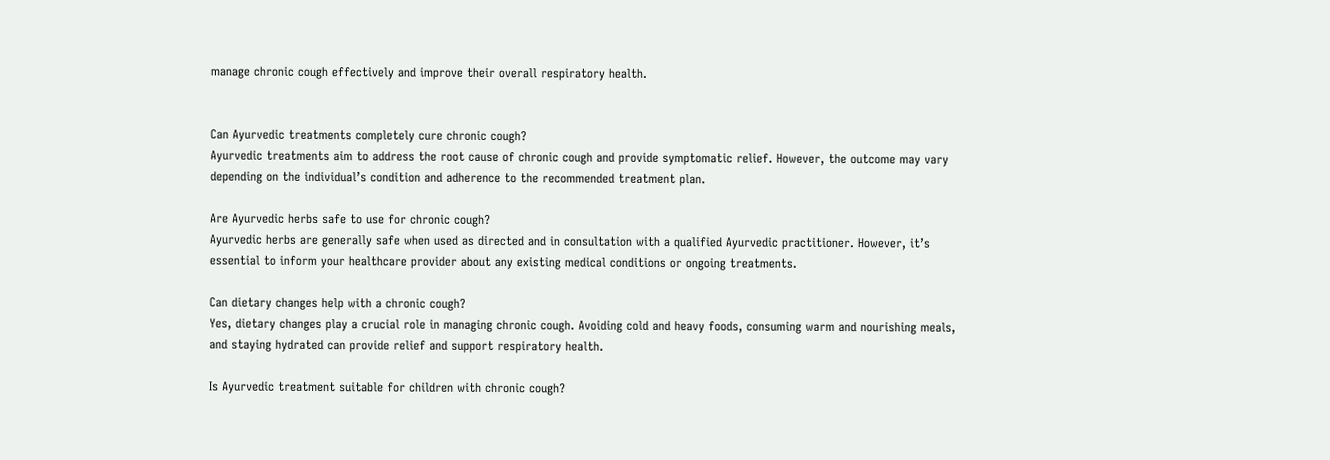manage chronic cough effectively and improve their overall respiratory health.


Can Ayurvedic treatments completely cure chronic cough?
Ayurvedic treatments aim to address the root cause of chronic cough and provide symptomatic relief. However, the outcome may vary depending on the individual’s condition and adherence to the recommended treatment plan.

Are Ayurvedic herbs safe to use for chronic cough?
Ayurvedic herbs are generally safe when used as directed and in consultation with a qualified Ayurvedic practitioner. However, it’s essential to inform your healthcare provider about any existing medical conditions or ongoing treatments.

Can dietary changes help with a chronic cough?
Yes, dietary changes play a crucial role in managing chronic cough. Avoiding cold and heavy foods, consuming warm and nourishing meals, and staying hydrated can provide relief and support respiratory health.

Is Ayurvedic treatment suitable for children with chronic cough?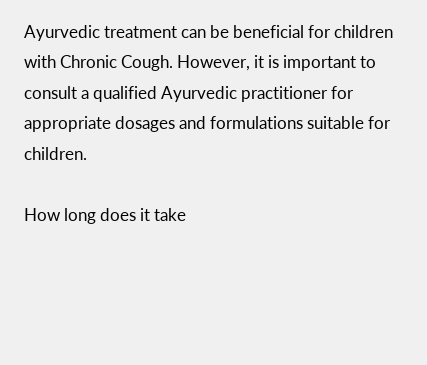Ayurvedic treatment can be beneficial for children with Chronic Cough. However, it is important to consult a qualified Ayurvedic practitioner for appropriate dosages and formulations suitable for children.

How long does it take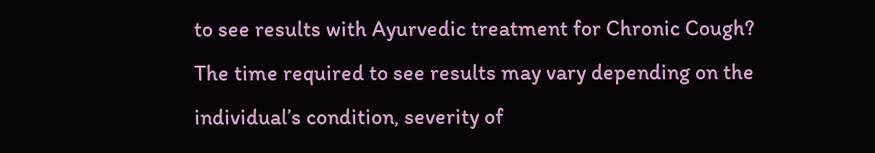to see results with Ayurvedic treatment for Chronic Cough?
The time required to see results may vary depending on the individual’s condition, severity of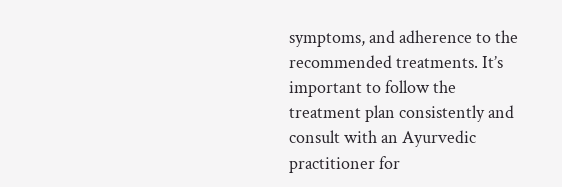symptoms, and adherence to the recommended treatments. It’s important to follow the treatment plan consistently and consult with an Ayurvedic practitioner for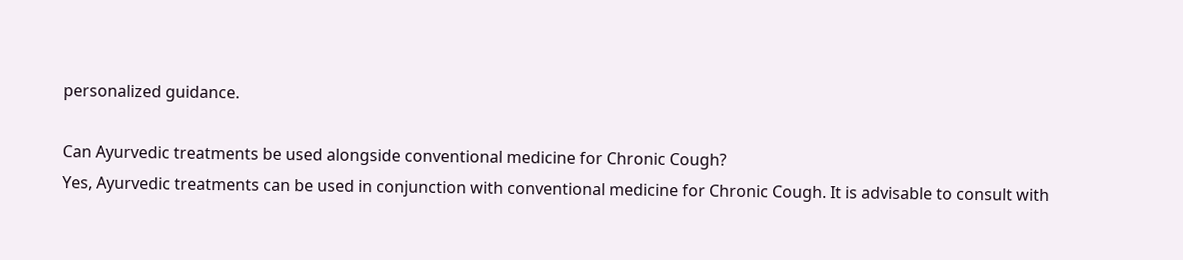personalized guidance.

Can Ayurvedic treatments be used alongside conventional medicine for Chronic Cough?
Yes, Ayurvedic treatments can be used in conjunction with conventional medicine for Chronic Cough. It is advisable to consult with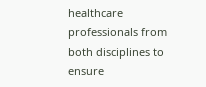healthcare professionals from both disciplines to ensure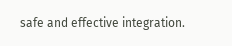safe and effective integration.